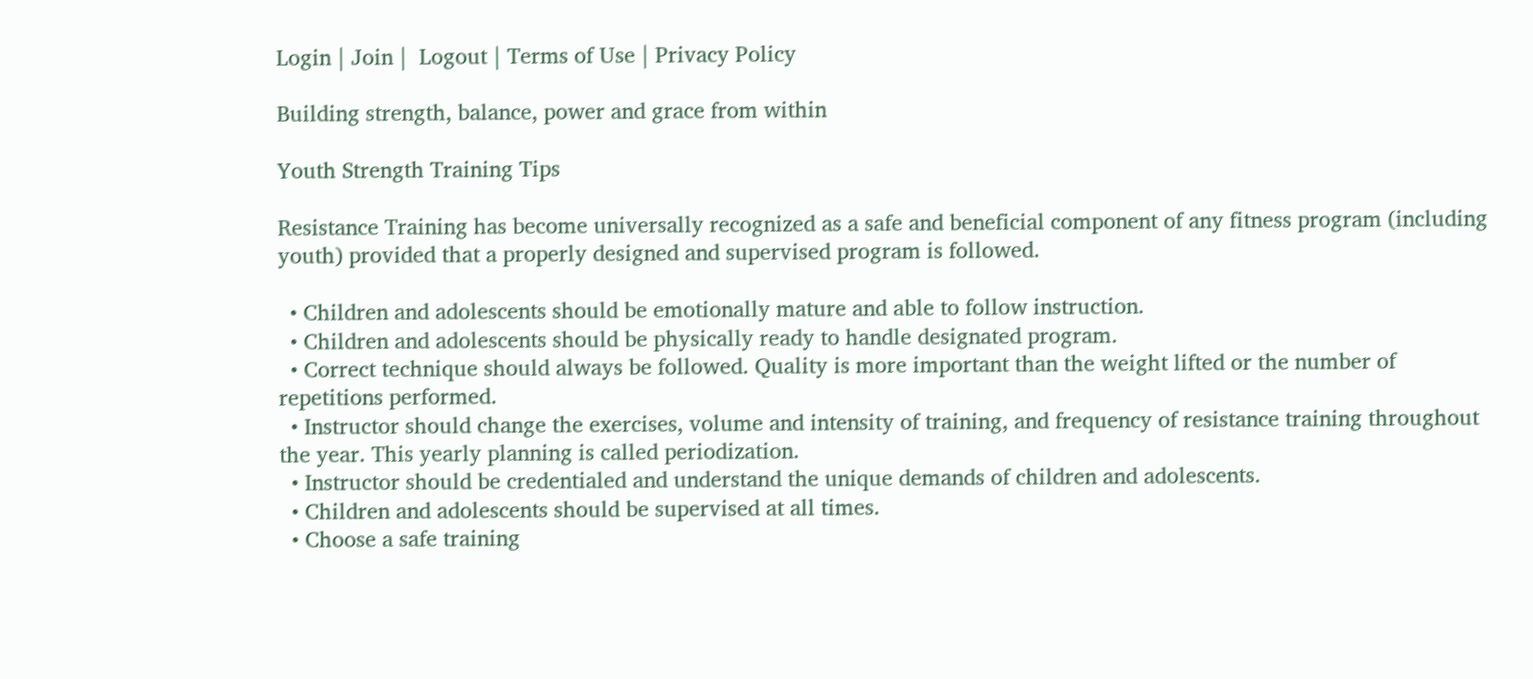Login | Join |  Logout | Terms of Use | Privacy Policy

Building strength, balance, power and grace from within

Youth Strength Training Tips

Resistance Training has become universally recognized as a safe and beneficial component of any fitness program (including youth) provided that a properly designed and supervised program is followed.

  • Children and adolescents should be emotionally mature and able to follow instruction.
  • Children and adolescents should be physically ready to handle designated program.
  • Correct technique should always be followed. Quality is more important than the weight lifted or the number of repetitions performed.
  • Instructor should change the exercises, volume and intensity of training, and frequency of resistance training throughout the year. This yearly planning is called periodization.
  • Instructor should be credentialed and understand the unique demands of children and adolescents.
  • Children and adolescents should be supervised at all times.
  • Choose a safe training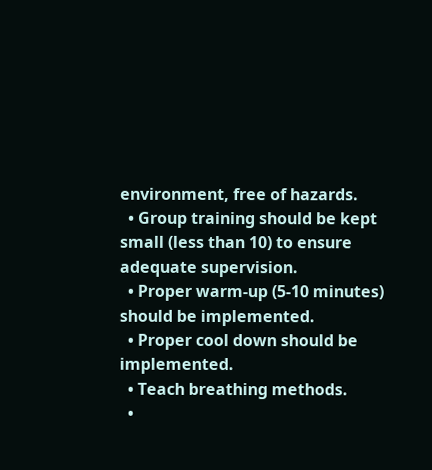environment, free of hazards.
  • Group training should be kept small (less than 10) to ensure adequate supervision.
  • Proper warm-up (5-10 minutes) should be implemented.
  • Proper cool down should be implemented.
  • Teach breathing methods.
  •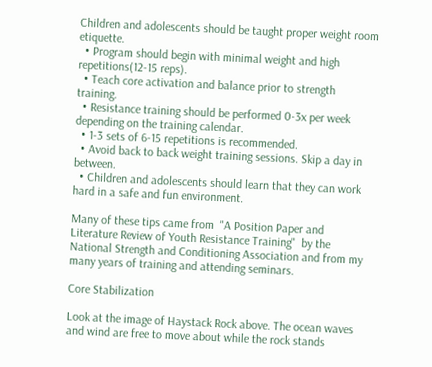Children and adolescents should be taught proper weight room etiquette.
  • Program should begin with minimal weight and high repetitions(12-15 reps).
  • Teach core activation and balance prior to strength training.
  • Resistance training should be performed 0-3x per week depending on the training calendar.
  • 1-3 sets of 6-15 repetitions is recommended.
  • Avoid back to back weight training sessions. Skip a day in between.
  • Children and adolescents should learn that they can work hard in a safe and fun environment.

Many of these tips came from  "A Position Paper and Literature Review of Youth Resistance Training"  by the National Strength and Conditioning Association and from my many years of training and attending seminars.

Core Stabilization

Look at the image of Haystack Rock above. The ocean waves and wind are free to move about while the rock stands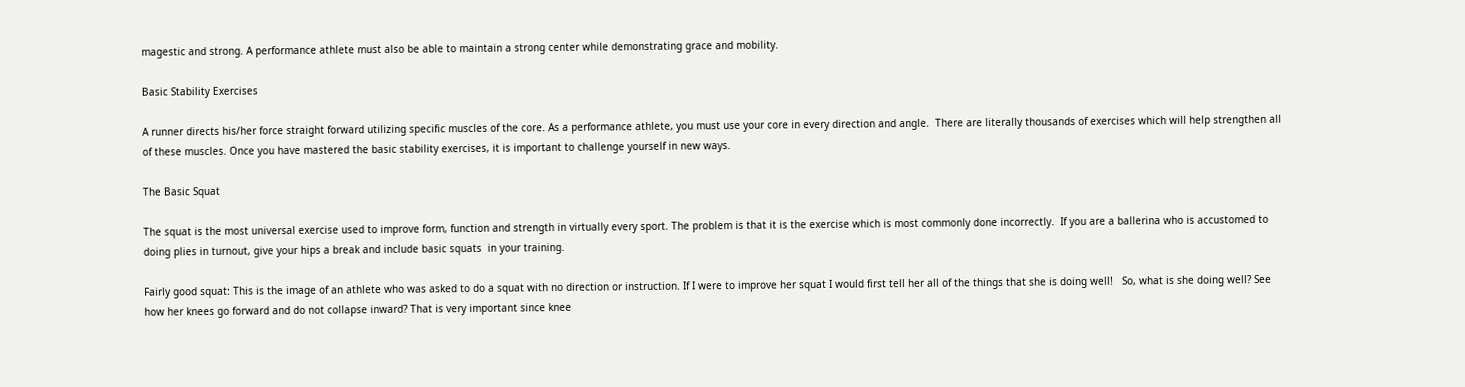magestic and strong. A performance athlete must also be able to maintain a strong center while demonstrating grace and mobility.

Basic Stability Exercises

A runner directs his/her force straight forward utilizing specific muscles of the core. As a performance athlete, you must use your core in every direction and angle.  There are literally thousands of exercises which will help strengthen all of these muscles. Once you have mastered the basic stability exercises, it is important to challenge yourself in new ways.

The Basic Squat

The squat is the most universal exercise used to improve form, function and strength in virtually every sport. The problem is that it is the exercise which is most commonly done incorrectly.  If you are a ballerina who is accustomed to doing plies in turnout, give your hips a break and include basic squats  in your training.

Fairly good squat: This is the image of an athlete who was asked to do a squat with no direction or instruction. If I were to improve her squat I would first tell her all of the things that she is doing well!   So, what is she doing well? See how her knees go forward and do not collapse inward? That is very important since knee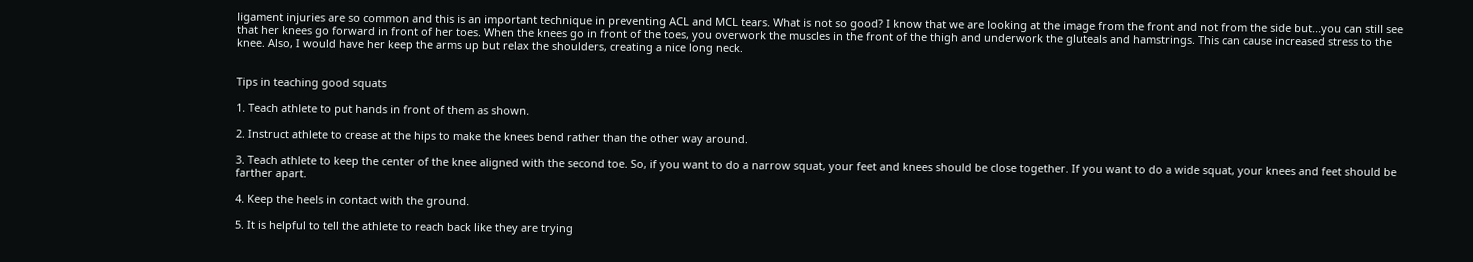ligament injuries are so common and this is an important technique in preventing ACL and MCL tears. What is not so good? I know that we are looking at the image from the front and not from the side but...you can still see that her knees go forward in front of her toes. When the knees go in front of the toes, you overwork the muscles in the front of the thigh and underwork the gluteals and hamstrings. This can cause increased stress to the knee. Also, I would have her keep the arms up but relax the shoulders, creating a nice long neck.


Tips in teaching good squats

1. Teach athlete to put hands in front of them as shown.

2. Instruct athlete to crease at the hips to make the knees bend rather than the other way around.

3. Teach athlete to keep the center of the knee aligned with the second toe. So, if you want to do a narrow squat, your feet and knees should be close together. If you want to do a wide squat, your knees and feet should be farther apart.

4. Keep the heels in contact with the ground.

5. It is helpful to tell the athlete to reach back like they are trying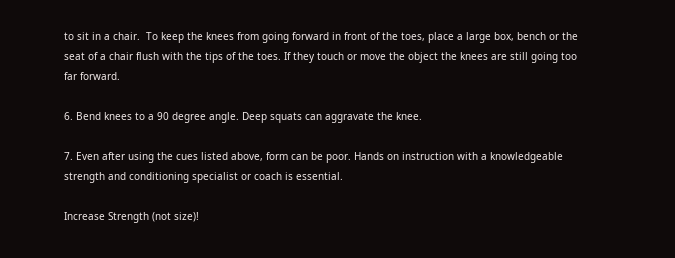to sit in a chair.  To keep the knees from going forward in front of the toes, place a large box, bench or the seat of a chair flush with the tips of the toes. If they touch or move the object the knees are still going too far forward.

6. Bend knees to a 90 degree angle. Deep squats can aggravate the knee.

7. Even after using the cues listed above, form can be poor. Hands on instruction with a knowledgeable strength and conditioning specialist or coach is essential.

Increase Strength (not size)!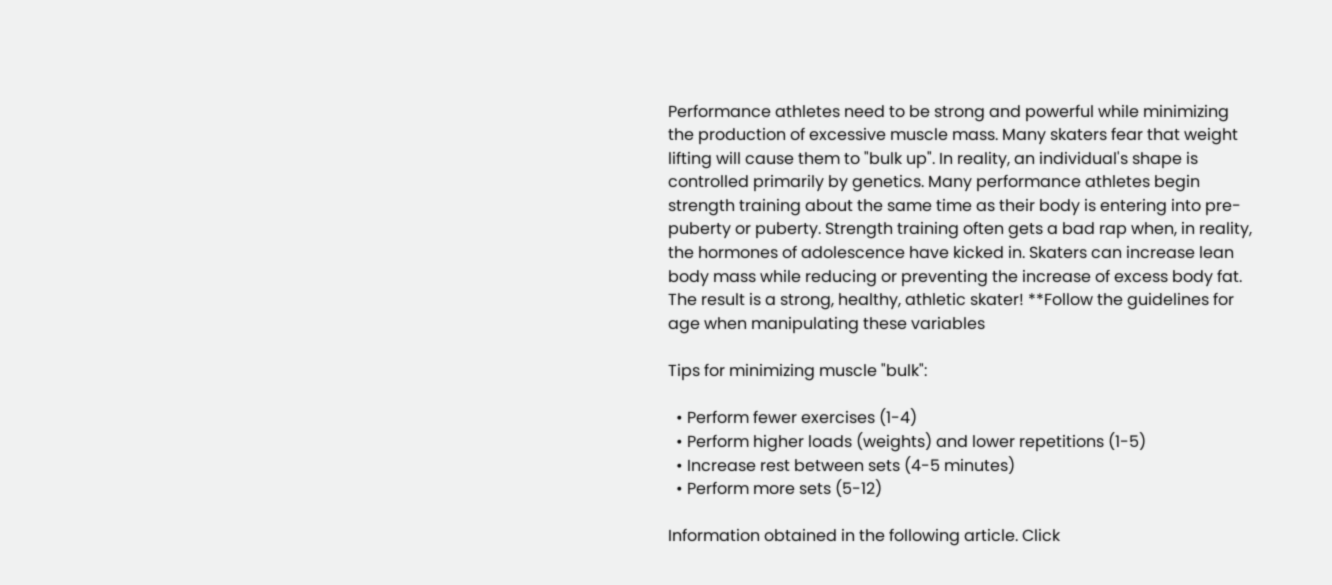Performance athletes need to be strong and powerful while minimizing the production of excessive muscle mass. Many skaters fear that weight lifting will cause them to "bulk up". In reality, an individual's shape is controlled primarily by genetics. Many performance athletes begin strength training about the same time as their body is entering into pre-puberty or puberty. Strength training often gets a bad rap when, in reality, the hormones of adolescence have kicked in. Skaters can increase lean body mass while reducing or preventing the increase of excess body fat. The result is a strong, healthy, athletic skater! **Follow the guidelines for age when manipulating these variables

Tips for minimizing muscle "bulk":

  • Perform fewer exercises (1-4)
  • Perform higher loads (weights) and lower repetitions (1-5)
  • Increase rest between sets (4-5 minutes)
  • Perform more sets (5-12)

Information obtained in the following article. Click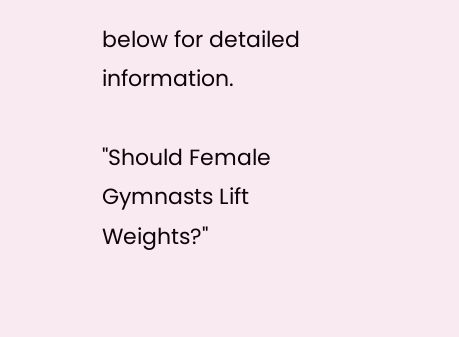below for detailed information.

"Should Female Gymnasts Lift Weights?"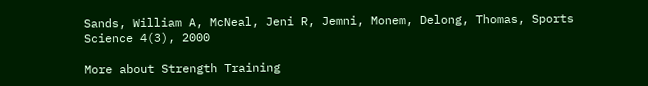Sands, William A, McNeal, Jeni R, Jemni, Monem, Delong, Thomas, Sports Science 4(3), 2000

More about Strength Training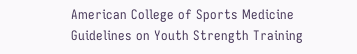American College of Sports Medicine Guidelines on Youth Strength Training